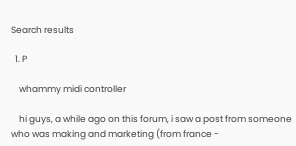Search results

  1. P

    whammy midi controller

    hi guys, a while ago on this forum, i saw a post from someone who was making and marketing (from france -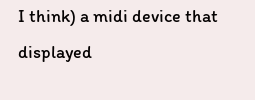I think) a midi device that displayed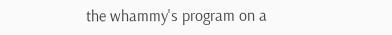the whammy's program on a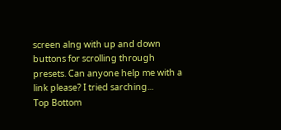screen alng with up and down buttons for scrolling through presets. Can anyone help me with a link please? I tried sarching...
Top Bottom